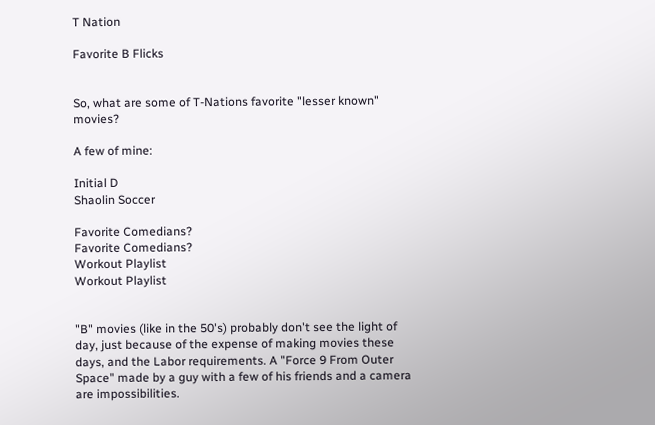T Nation

Favorite B Flicks


So, what are some of T-Nations favorite "lesser known" movies?

A few of mine:

Initial D
Shaolin Soccer

Favorite Comedians?
Favorite Comedians?
Workout Playlist
Workout Playlist


"B" movies (like in the 50's) probably don't see the light of day, just because of the expense of making movies these days, and the Labor requirements. A "Force 9 From Outer Space" made by a guy with a few of his friends and a camera are impossibilities.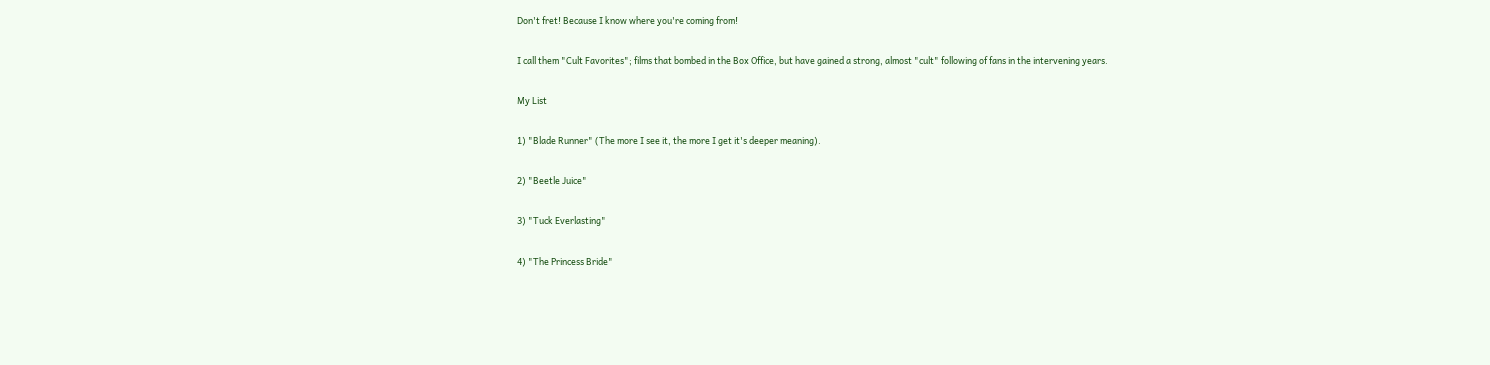Don't fret! Because I know where you're coming from!

I call them "Cult Favorites"; films that bombed in the Box Office, but have gained a strong, almost "cult" following of fans in the intervening years.

My List

1) "Blade Runner" (The more I see it, the more I get it's deeper meaning).

2) "Beetle Juice"

3) "Tuck Everlasting"

4) "The Princess Bride"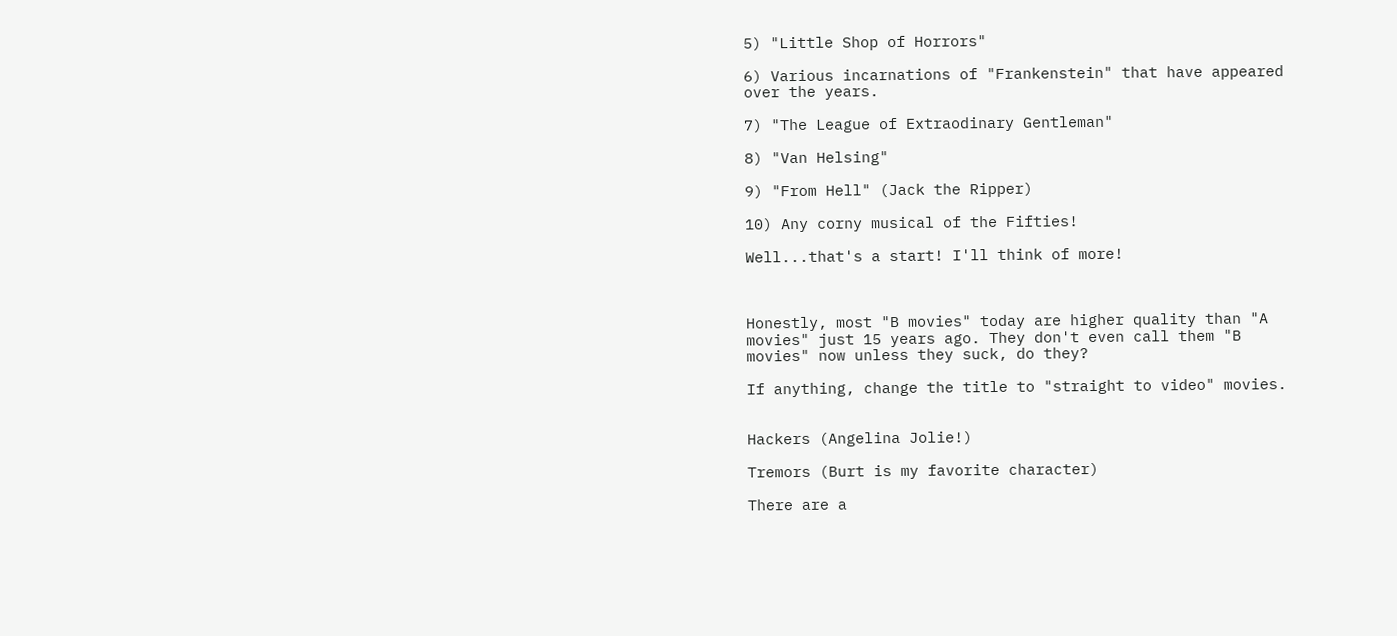5) "Little Shop of Horrors"

6) Various incarnations of "Frankenstein" that have appeared over the years.

7) "The League of Extraodinary Gentleman"

8) "Van Helsing"

9) "From Hell" (Jack the Ripper)

10) Any corny musical of the Fifties!

Well...that's a start! I'll think of more!



Honestly, most "B movies" today are higher quality than "A movies" just 15 years ago. They don't even call them "B movies" now unless they suck, do they?

If anything, change the title to "straight to video" movies.


Hackers (Angelina Jolie!)

Tremors (Burt is my favorite character)

There are a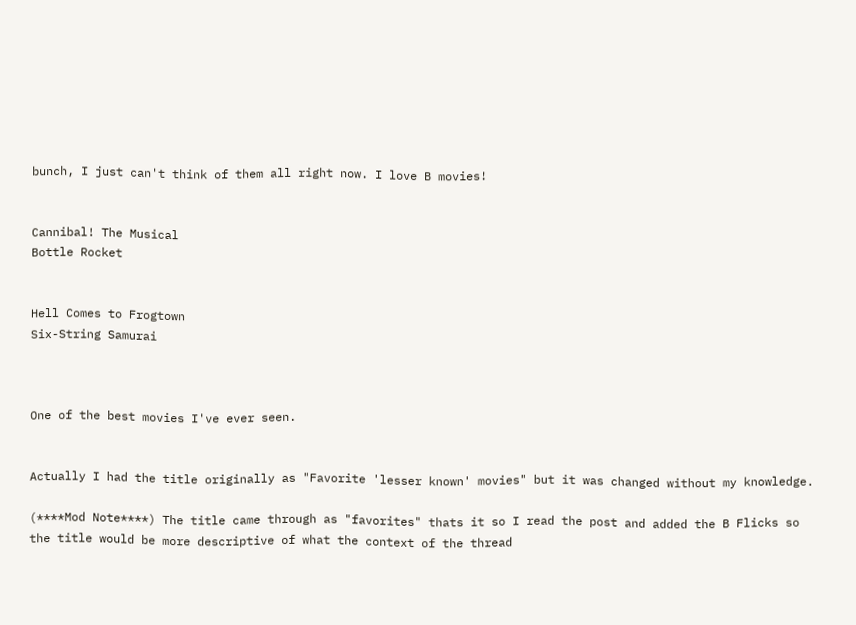bunch, I just can't think of them all right now. I love B movies!


Cannibal! The Musical
Bottle Rocket


Hell Comes to Frogtown
Six-String Samurai



One of the best movies I've ever seen.


Actually I had the title originally as "Favorite 'lesser known' movies" but it was changed without my knowledge.

(****Mod Note****) The title came through as "favorites" thats it so I read the post and added the B Flicks so the title would be more descriptive of what the context of the thread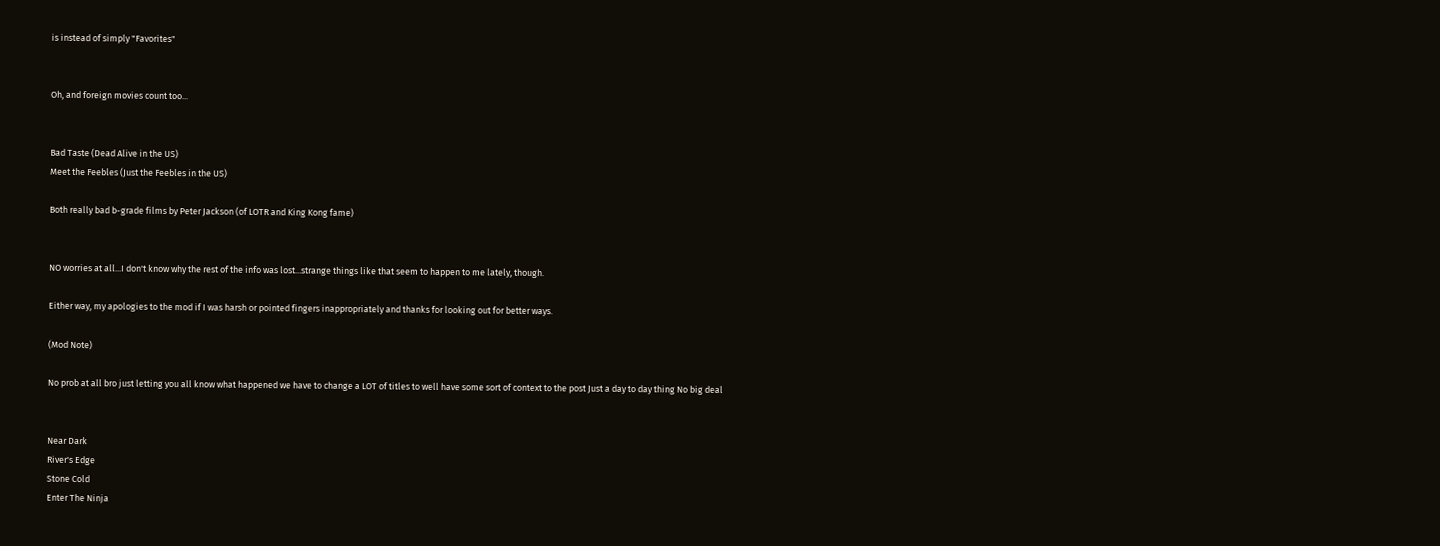is instead of simply "Favorites"


Oh, and foreign movies count too...


Bad Taste (Dead Alive in the US)
Meet the Feebles (Just the Feebles in the US)

Both really bad b-grade films by Peter Jackson (of LOTR and King Kong fame)


NO worries at all...I don't know why the rest of the info was lost...strange things like that seem to happen to me lately, though.

Either way, my apologies to the mod if I was harsh or pointed fingers inappropriately and thanks for looking out for better ways.

(Mod Note)

No prob at all bro just letting you all know what happened we have to change a LOT of titles to well have some sort of context to the post Just a day to day thing No big deal


Near Dark
River's Edge
Stone Cold
Enter The Ninja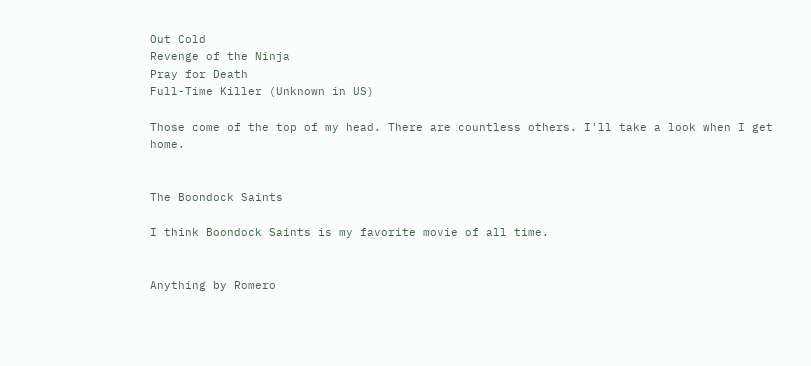Out Cold
Revenge of the Ninja
Pray for Death
Full-Time Killer (Unknown in US)

Those come of the top of my head. There are countless others. I'll take a look when I get home.


The Boondock Saints

I think Boondock Saints is my favorite movie of all time.


Anything by Romero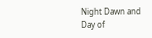Night Dawn and Day of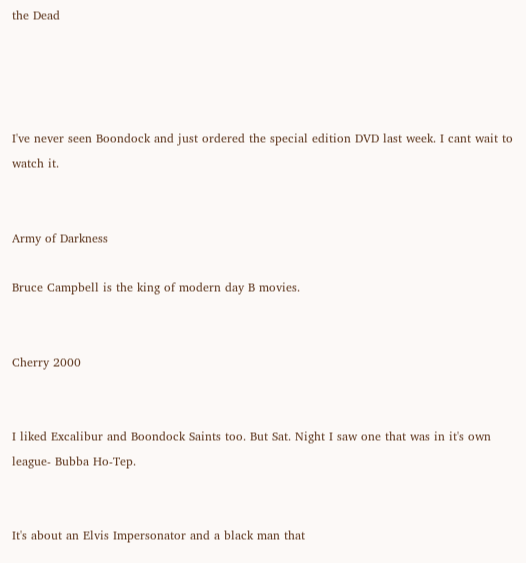the Dead




I've never seen Boondock and just ordered the special edition DVD last week. I cant wait to watch it.


Army of Darkness

Bruce Campbell is the king of modern day B movies.


Cherry 2000


I liked Excalibur and Boondock Saints too. But Sat. Night I saw one that was in it's own league- Bubba Ho-Tep.


It's about an Elvis Impersonator and a black man that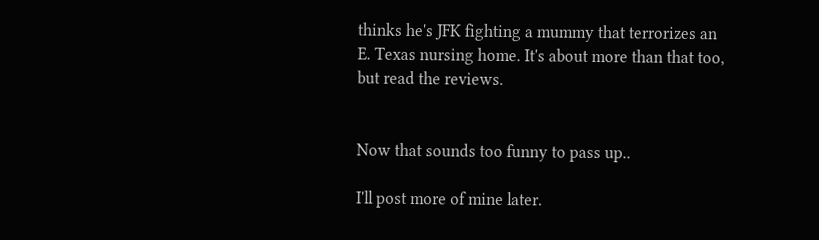thinks he's JFK fighting a mummy that terrorizes an E. Texas nursing home. It's about more than that too, but read the reviews.


Now that sounds too funny to pass up..

I'll post more of mine later.